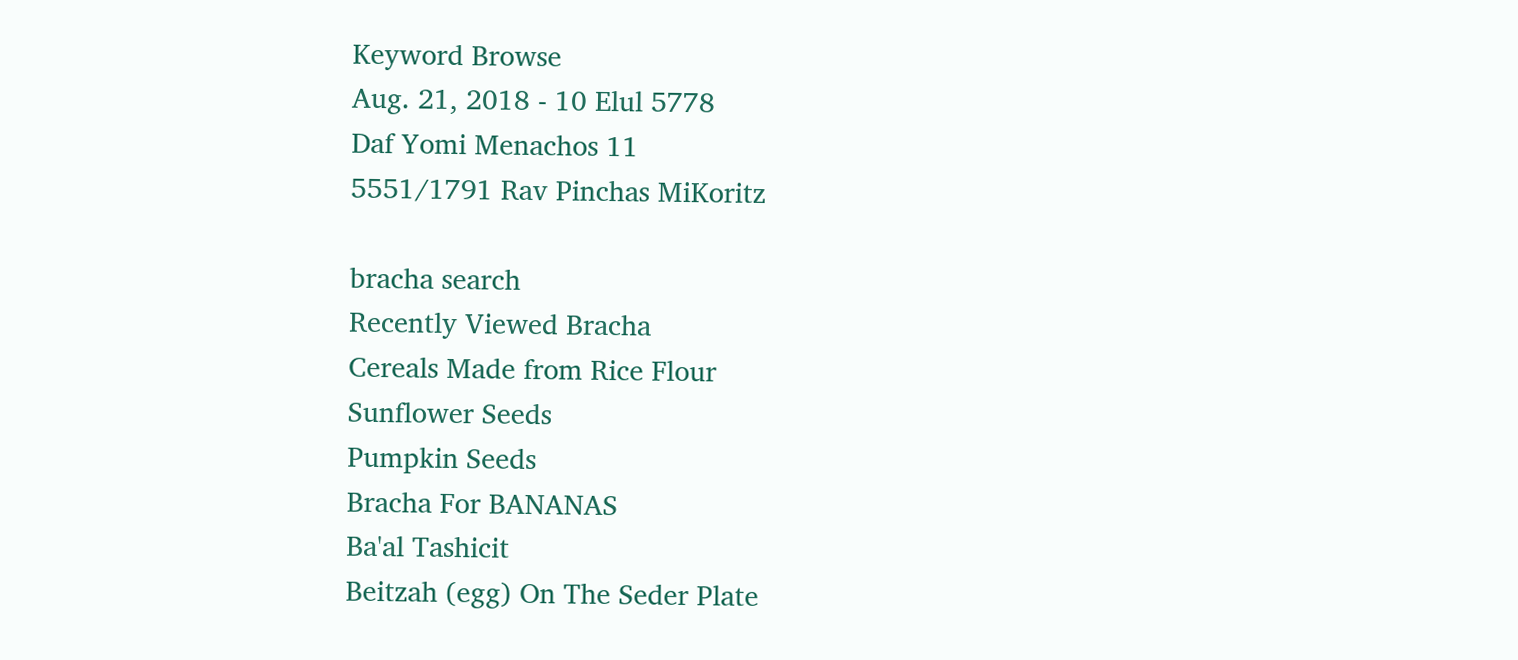Keyword Browse
Aug. 21, 2018 - 10 Elul 5778
Daf Yomi Menachos 11
5551/1791 Rav Pinchas MiKoritz

bracha search
Recently Viewed Bracha
Cereals Made from Rice Flour
Sunflower Seeds
Pumpkin Seeds
Bracha For BANANAS
Ba'al Tashicit
Beitzah (egg) On The Seder Plate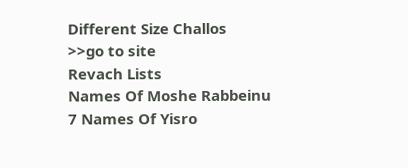Different Size Challos
>>go to site
Revach Lists
Names Of Moshe Rabbeinu
7 Names Of Yisro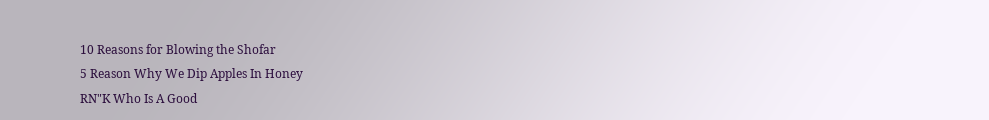10 Reasons for Blowing the Shofar
5 Reason Why We Dip Apples In Honey
RN"K Who Is A Good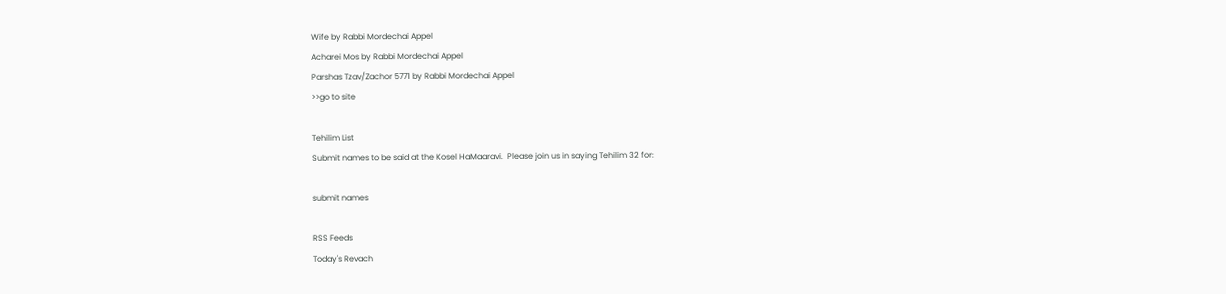Wife by Rabbi Mordechai Appel
Acharei Mos by Rabbi Mordechai Appel
Parshas Tzav/Zachor 5771 by Rabbi Mordechai Appel
>>go to site

Tehilim List
Submit names to be said at the Kosel HaMaaravi.  Please join us in saying Tehilim 32 for:

submit names

RSS Feeds
Today's Revach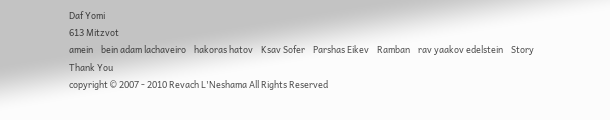Daf Yomi
613 Mitzvot
amein    bein adam lachaveiro    hakoras hatov    Ksav Sofer    Parshas Eikev    Ramban    rav yaakov edelstein    Story    Thank You
copyright © 2007 - 2010 Revach L'Neshama All Rights Reserved